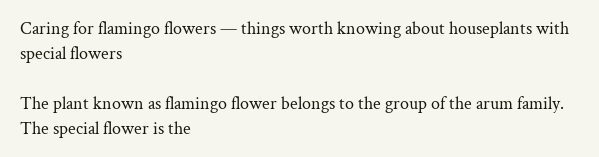Caring for flamingo flowers — things worth knowing about houseplants with special flowers

The plant known as flamingo flower belongs to the group of the arum family. The special flower is the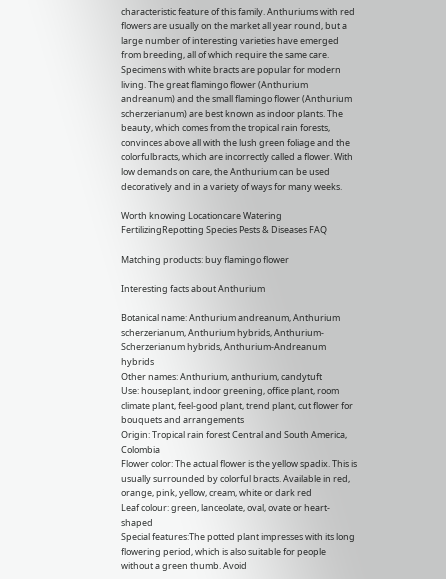characteristic feature of this family. Anthuriums with red flowers are usually on the market all year round, but a large number of interesting varieties have emerged from breeding, all of which require the same care. Specimens with white bracts are popular for modern living. The great flamingo flower (Anthurium andreanum) and the small flamingo flower (Anthurium scherzerianum) are best known as indoor plants. The beauty, which comes from the tropical rain forests, convinces above all with the lush green foliage and the colorfulbracts, which are incorrectly called a flower. With low demands on care, the Anthurium can be used decoratively and in a variety of ways for many weeks.

Worth knowing Locationcare Watering FertilizingRepotting Species Pests & Diseases FAQ

Matching products: buy flamingo flower

Interesting facts about Anthurium

Botanical name: Anthurium andreanum, Anthurium scherzerianum, Anthurium hybrids, Anthurium-Scherzerianum hybrids, Anthurium-Andreanum hybrids
Other names: Anthurium, anthurium, candytuft
Use: houseplant, indoor greening, office plant, room climate plant, feel-good plant, trend plant, cut flower for bouquets and arrangements
Origin: Tropical rain forest Central and South America, Colombia
Flower color: The actual flower is the yellow spadix. This is usually surrounded by colorful bracts. Available in red, orange, pink, yellow, cream, white or dark red
Leaf colour: green, lanceolate, oval, ovate or heart-shaped
Special features:The potted plant impresses with its long flowering period, which is also suitable for people without a green thumb. Avoid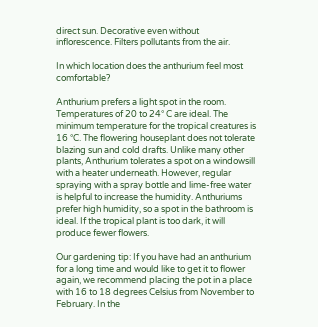direct sun. Decorative even without inflorescence. Filters pollutants from the air.

In which location does the anthurium feel most comfortable?

Anthurium prefers a light spot in the room. Temperatures of 20 to 24° C are ideal. The minimum temperature for the tropical creatures is 16 °C. The flowering houseplant does not tolerate blazing sun and cold drafts. Unlike many other plants, Anthurium tolerates a spot on a windowsill with a heater underneath. However, regular spraying with a spray bottle and lime-free water is helpful to increase the humidity. Anthuriums prefer high humidity, so a spot in the bathroom is ideal. If the tropical plant is too dark, it will produce fewer flowers.

Our gardening tip: If you have had an anthurium for a long time and would like to get it to flower again, we recommend placing the pot in a place with 16 to 18 degrees Celsius from November to February. In the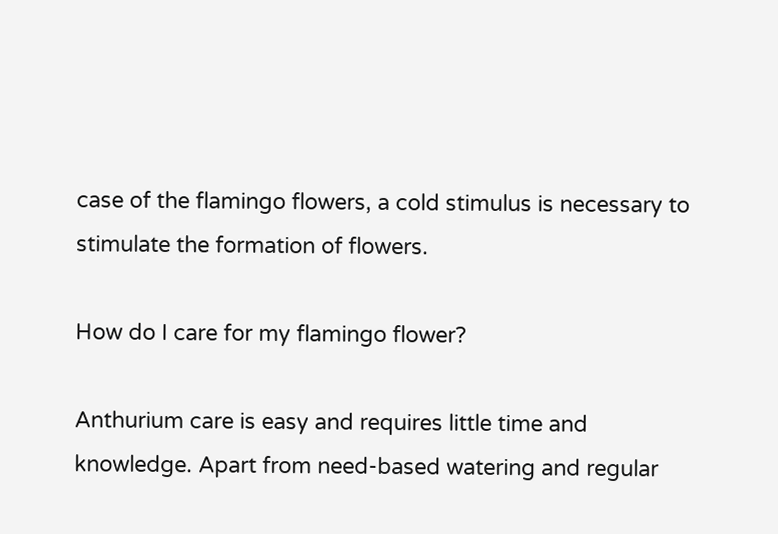case of the flamingo flowers, a cold stimulus is necessary to stimulate the formation of flowers.

How do I care for my flamingo flower?

Anthurium care is easy and requires little time and knowledge. Apart from need-based watering and regular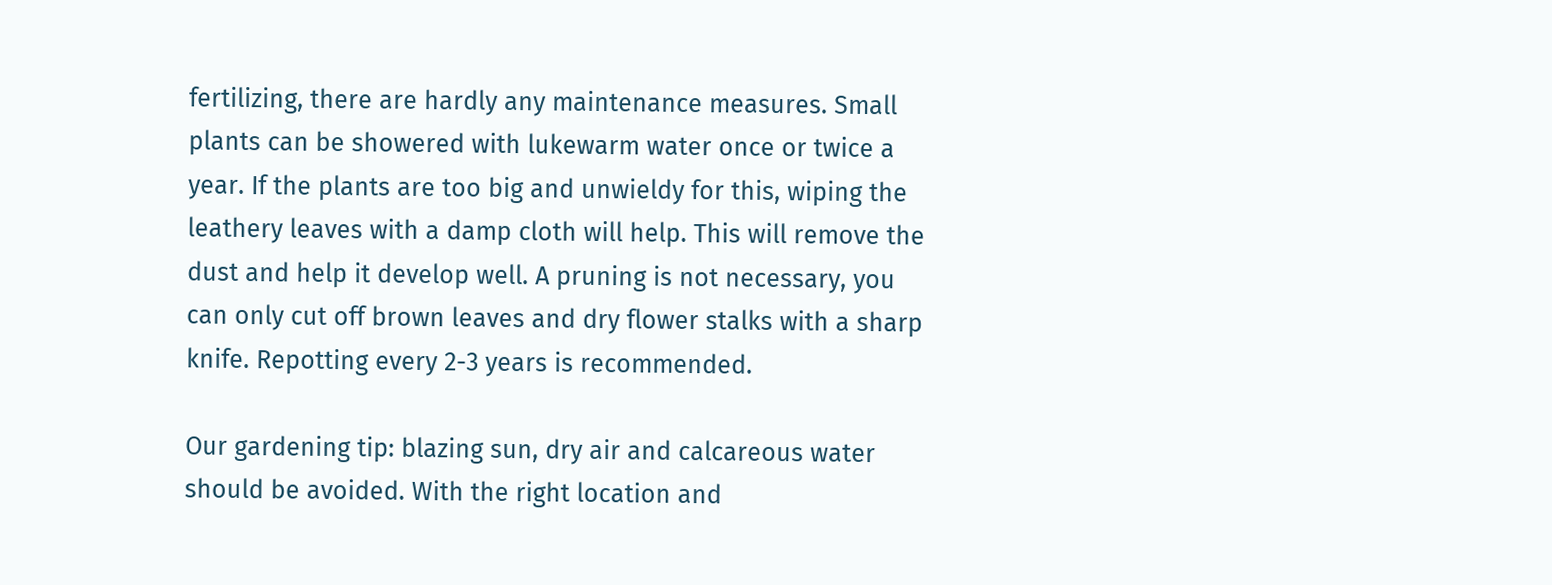fertilizing, there are hardly any maintenance measures. Small plants can be showered with lukewarm water once or twice a year. If the plants are too big and unwieldy for this, wiping the leathery leaves with a damp cloth will help. This will remove the dust and help it develop well. A pruning is not necessary, you can only cut off brown leaves and dry flower stalks with a sharp knife. Repotting every 2-3 years is recommended.

Our gardening tip: blazing sun, dry air and calcareous water should be avoided. With the right location and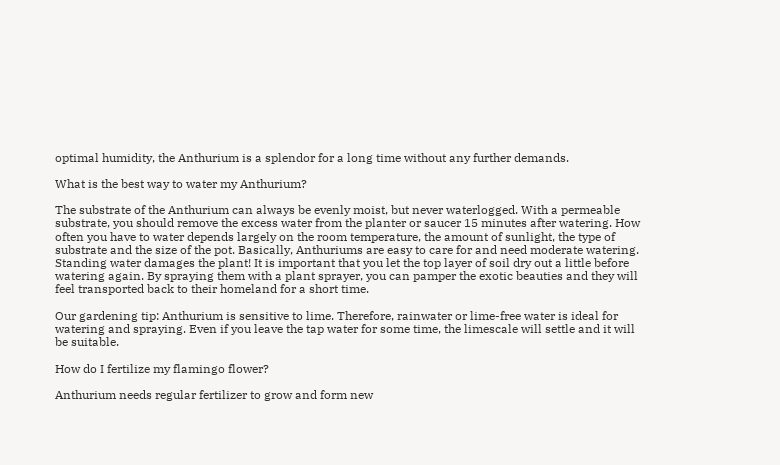optimal humidity, the Anthurium is a splendor for a long time without any further demands.

What is the best way to water my Anthurium?

The substrate of the Anthurium can always be evenly moist, but never waterlogged. With a permeable substrate, you should remove the excess water from the planter or saucer 15 minutes after watering. How often you have to water depends largely on the room temperature, the amount of sunlight, the type of substrate and the size of the pot. Basically, Anthuriums are easy to care for and need moderate watering. Standing water damages the plant! It is important that you let the top layer of soil dry out a little before watering again. By spraying them with a plant sprayer, you can pamper the exotic beauties and they will feel transported back to their homeland for a short time.

Our gardening tip: Anthurium is sensitive to lime. Therefore, rainwater or lime-free water is ideal for watering and spraying. Even if you leave the tap water for some time, the limescale will settle and it will be suitable.

How do I fertilize my flamingo flower?

Anthurium needs regular fertilizer to grow and form new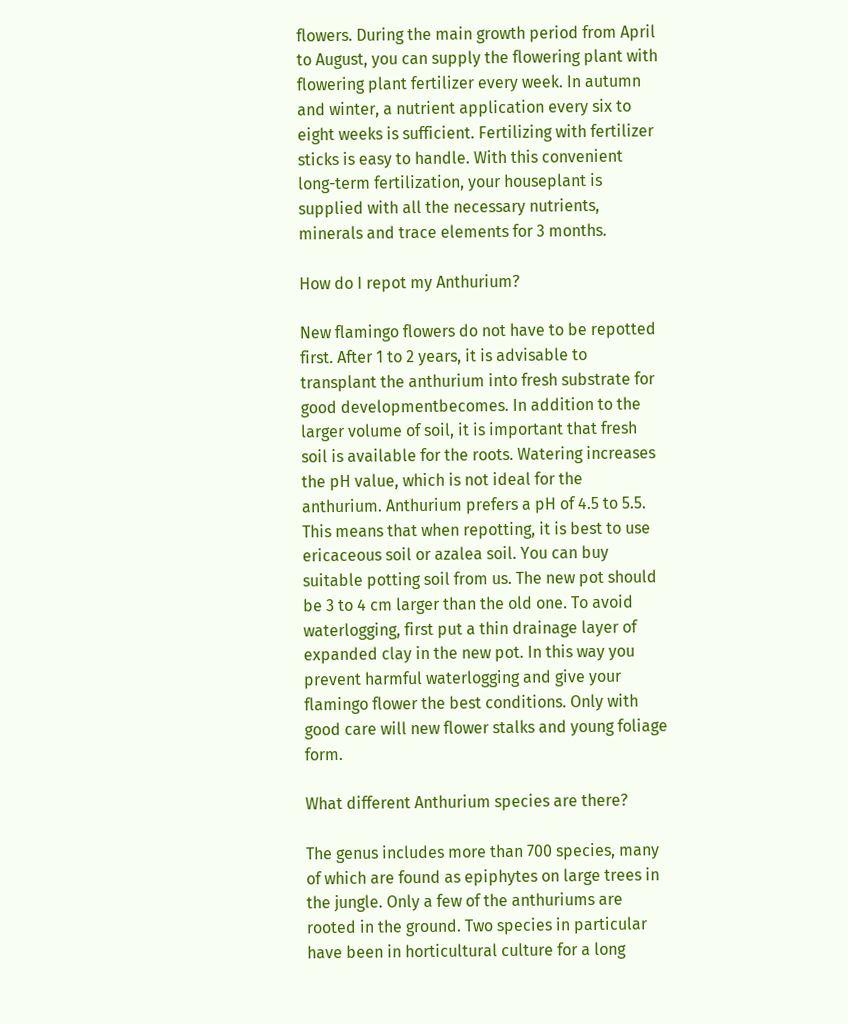flowers. During the main growth period from April to August, you can supply the flowering plant with flowering plant fertilizer every week. In autumn and winter, a nutrient application every six to eight weeks is sufficient. Fertilizing with fertilizer sticks is easy to handle. With this convenient long-term fertilization, your houseplant is supplied with all the necessary nutrients, minerals and trace elements for 3 months.

How do I repot my Anthurium?

New flamingo flowers do not have to be repotted first. After 1 to 2 years, it is advisable to transplant the anthurium into fresh substrate for good developmentbecomes. In addition to the larger volume of soil, it is important that fresh soil is available for the roots. Watering increases the pH value, which is not ideal for the anthurium. Anthurium prefers a pH of 4.5 to 5.5. This means that when repotting, it is best to use ericaceous soil or azalea soil. You can buy suitable potting soil from us. The new pot should be 3 to 4 cm larger than the old one. To avoid waterlogging, first put a thin drainage layer of expanded clay in the new pot. In this way you prevent harmful waterlogging and give your flamingo flower the best conditions. Only with good care will new flower stalks and young foliage form.

What different Anthurium species are there?

The genus includes more than 700 species, many of which are found as epiphytes on large trees in the jungle. Only a few of the anthuriums are rooted in the ground. Two species in particular have been in horticultural culture for a long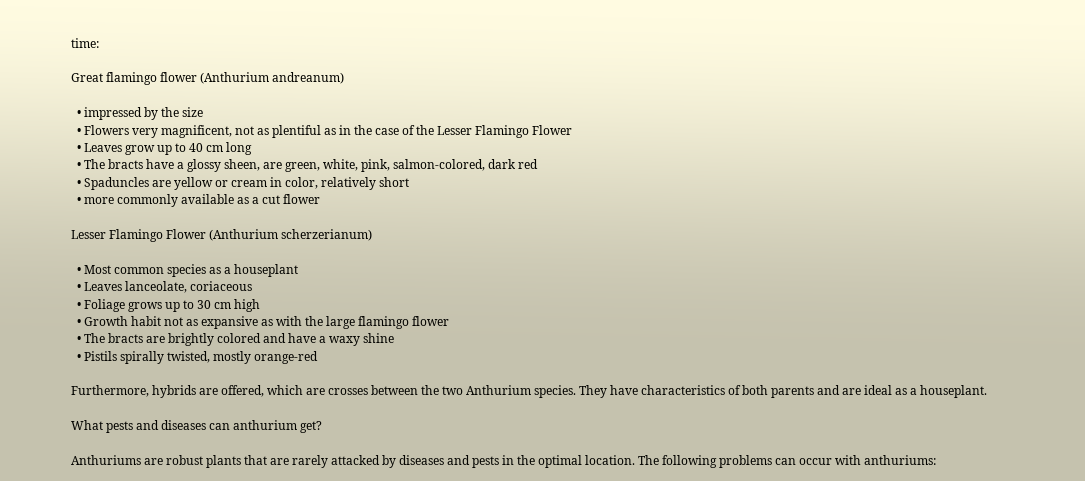time:

Great flamingo flower (Anthurium andreanum)

  • impressed by the size
  • Flowers very magnificent, not as plentiful as in the case of the Lesser Flamingo Flower
  • Leaves grow up to 40 cm long
  • The bracts have a glossy sheen, are green, white, pink, salmon-colored, dark red
  • Spaduncles are yellow or cream in color, relatively short
  • more commonly available as a cut flower

Lesser Flamingo Flower (Anthurium scherzerianum)

  • Most common species as a houseplant
  • Leaves lanceolate, coriaceous
  • Foliage grows up to 30 cm high
  • Growth habit not as expansive as with the large flamingo flower
  • The bracts are brightly colored and have a waxy shine
  • Pistils spirally twisted, mostly orange-red

Furthermore, hybrids are offered, which are crosses between the two Anthurium species. They have characteristics of both parents and are ideal as a houseplant.

What pests and diseases can anthurium get?

Anthuriums are robust plants that are rarely attacked by diseases and pests in the optimal location. The following problems can occur with anthuriums: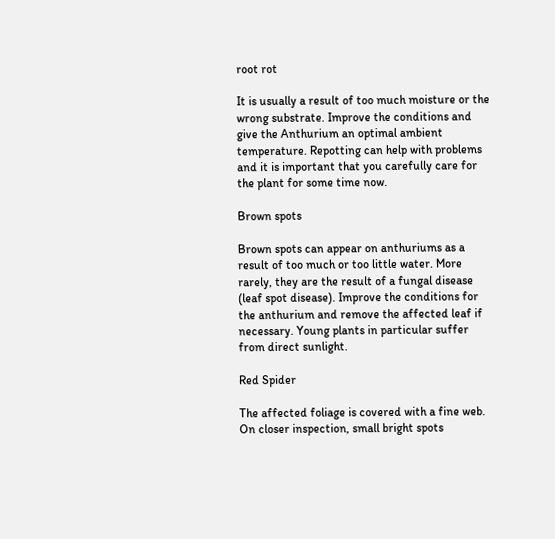root rot

It is usually a result of too much moisture or the wrong substrate. Improve the conditions and give the Anthurium an optimal ambient temperature. Repotting can help with problems and it is important that you carefully care for the plant for some time now.

Brown spots

Brown spots can appear on anthuriums as a result of too much or too little water. More rarely, they are the result of a fungal disease (leaf spot disease). Improve the conditions for the anthurium and remove the affected leaf if necessary. Young plants in particular suffer from direct sunlight.

Red Spider

The affected foliage is covered with a fine web. On closer inspection, small bright spots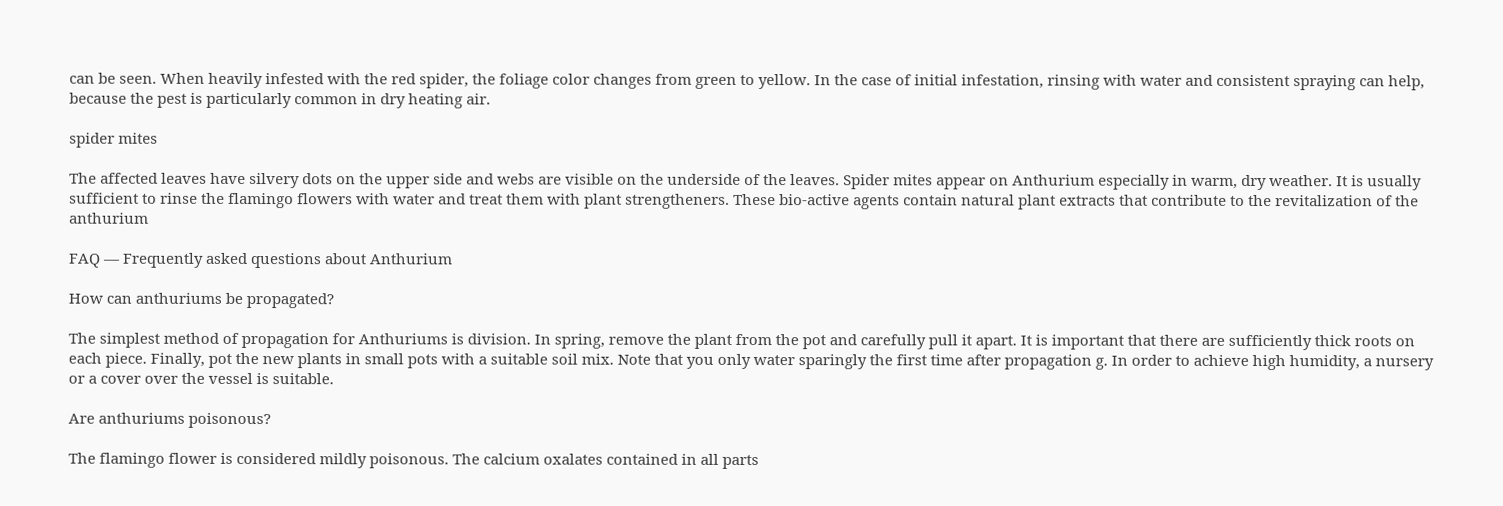can be seen. When heavily infested with the red spider, the foliage color changes from green to yellow. In the case of initial infestation, rinsing with water and consistent spraying can help, because the pest is particularly common in dry heating air.

spider mites

The affected leaves have silvery dots on the upper side and webs are visible on the underside of the leaves. Spider mites appear on Anthurium especially in warm, dry weather. It is usually sufficient to rinse the flamingo flowers with water and treat them with plant strengtheners. These bio-active agents contain natural plant extracts that contribute to the revitalization of the anthurium

FAQ — Frequently asked questions about Anthurium

How can anthuriums be propagated?

The simplest method of propagation for Anthuriums is division. In spring, remove the plant from the pot and carefully pull it apart. It is important that there are sufficiently thick roots on each piece. Finally, pot the new plants in small pots with a suitable soil mix. Note that you only water sparingly the first time after propagation g. In order to achieve high humidity, a nursery or a cover over the vessel is suitable.

Are anthuriums poisonous?

The flamingo flower is considered mildly poisonous. The calcium oxalates contained in all parts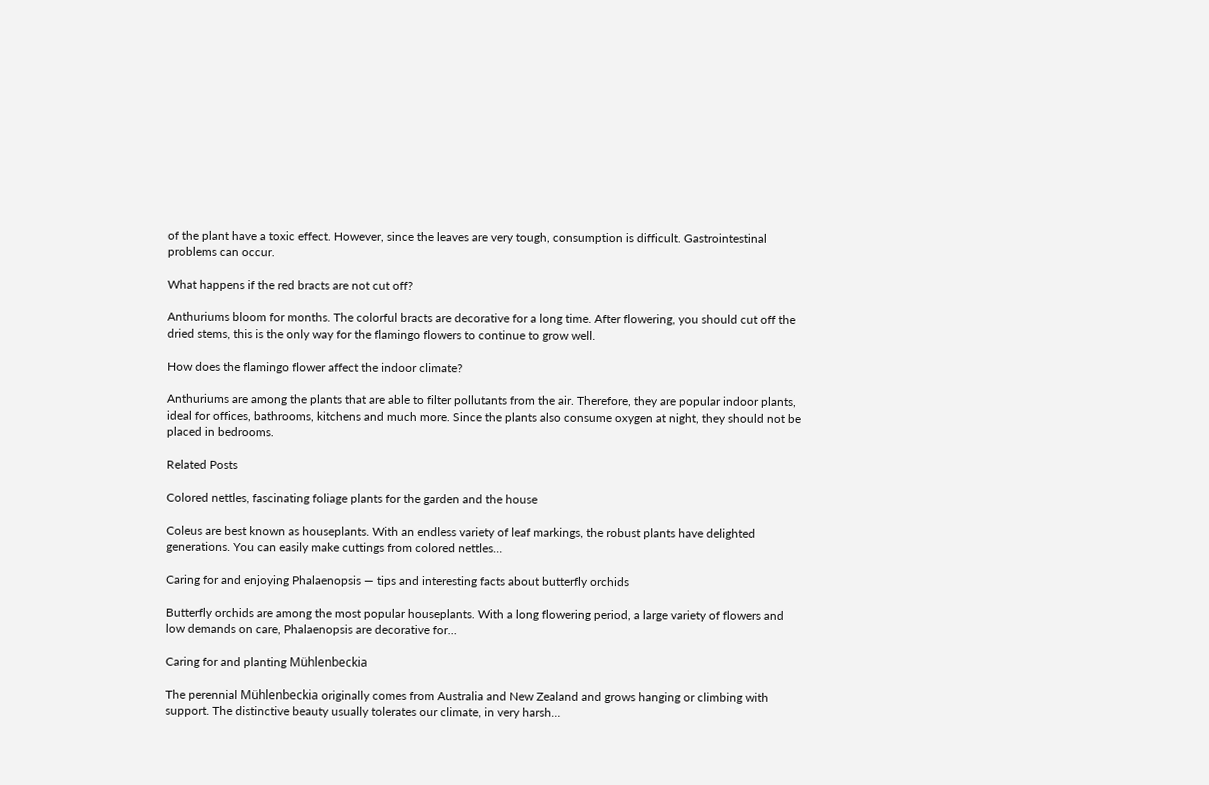of the plant have a toxic effect. However, since the leaves are very tough, consumption is difficult. Gastrointestinal problems can occur.

What happens if the red bracts are not cut off?

Anthuriums bloom for months. The colorful bracts are decorative for a long time. After flowering, you should cut off the dried stems, this is the only way for the flamingo flowers to continue to grow well.

How does the flamingo flower affect the indoor climate?

Anthuriums are among the plants that are able to filter pollutants from the air. Therefore, they are popular indoor plants, ideal for offices, bathrooms, kitchens and much more. Since the plants also consume oxygen at night, they should not be placed in bedrooms.

Related Posts

Colored nettles, fascinating foliage plants for the garden and the house

Coleus are best known as houseplants. With an endless variety of leaf markings, the robust plants have delighted generations. You can easily make cuttings from colored nettles…

Caring for and enjoying Phalaenopsis — tips and interesting facts about butterfly orchids

Butterfly orchids are among the most popular houseplants. With a long flowering period, a large variety of flowers and low demands on care, Phalaenopsis are decorative for…

Caring for and planting Mühlenbeckia

The perennial Mühlenbeckia originally comes from Australia and New Zealand and grows hanging or climbing with support. The distinctive beauty usually tolerates our climate, in very harsh…